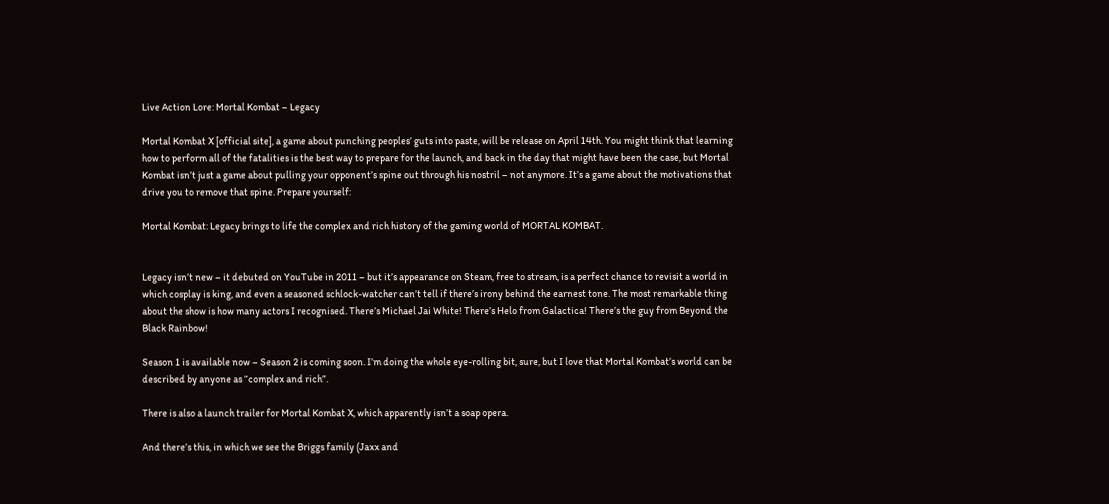Live Action Lore: Mortal Kombat – Legacy

Mortal Kombat X [official site], a game about punching peoples’ guts into paste, will be release on April 14th. You might think that learning how to perform all of the fatalities is the best way to prepare for the launch, and back in the day that might have been the case, but Mortal Kombat isn’t just a game about pulling your opponent’s spine out through his nostril – not anymore. It’s a game about the motivations that drive you to remove that spine. Prepare yourself:

Mortal Kombat: Legacy brings to life the complex and rich history of the gaming world of MORTAL KOMBAT.


Legacy isn’t new – it debuted on YouTube in 2011 – but it’s appearance on Steam, free to stream, is a perfect chance to revisit a world in which cosplay is king, and even a seasoned schlock-watcher can’t tell if there’s irony behind the earnest tone. The most remarkable thing about the show is how many actors I recognised. There’s Michael Jai White! There’s Helo from Galactica! There’s the guy from Beyond the Black Rainbow!

Season 1 is available now – Season 2 is coming soon. I’m doing the whole eye-rolling bit, sure, but I love that Mortal Kombat’s world can be described by anyone as “complex and rich”.

There is also a launch trailer for Mortal Kombat X, which apparently isn’t a soap opera.

And there’s this, in which we see the Briggs family (Jaxx and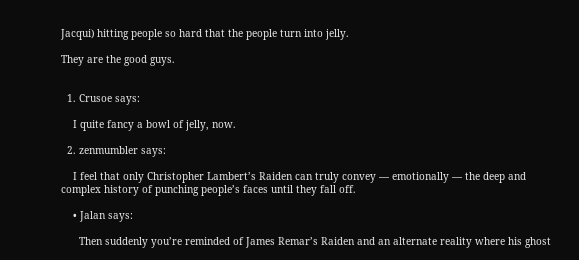Jacqui) hitting people so hard that the people turn into jelly.

They are the good guys.


  1. Crusoe says:

    I quite fancy a bowl of jelly, now.

  2. zenmumbler says:

    I feel that only Christopher Lambert’s Raiden can truly convey — emotionally — the deep and complex history of punching people’s faces until they fall off.

    • Jalan says:

      Then suddenly you’re reminded of James Remar’s Raiden and an alternate reality where his ghost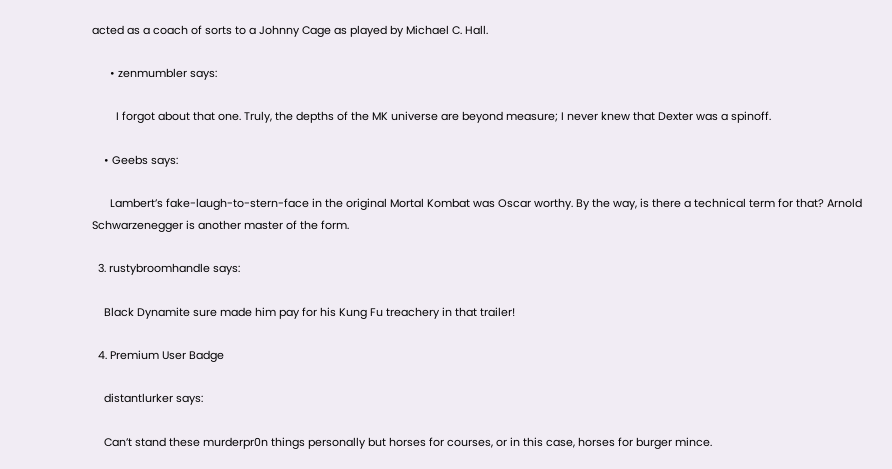acted as a coach of sorts to a Johnny Cage as played by Michael C. Hall.

      • zenmumbler says:

        I forgot about that one. Truly, the depths of the MK universe are beyond measure; I never knew that Dexter was a spinoff.

    • Geebs says:

      Lambert’s fake-laugh-to-stern-face in the original Mortal Kombat was Oscar worthy. By the way, is there a technical term for that? Arnold Schwarzenegger is another master of the form.

  3. rustybroomhandle says:

    Black Dynamite sure made him pay for his Kung Fu treachery in that trailer!

  4. Premium User Badge

    distantlurker says:

    Can’t stand these murderpr0n things personally but horses for courses, or in this case, horses for burger mince.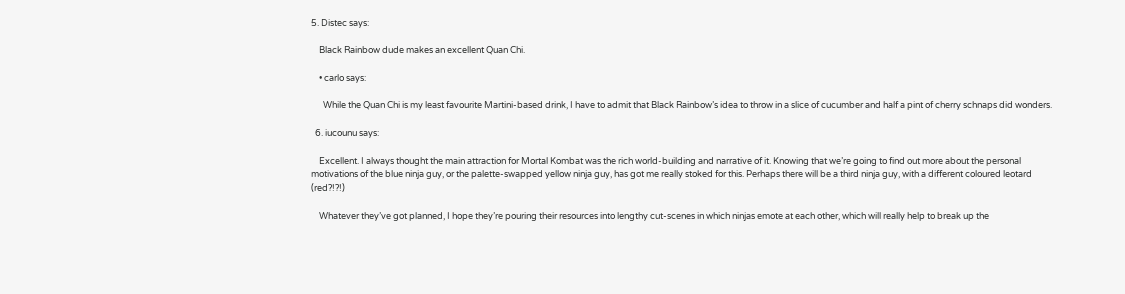5. Distec says:

    Black Rainbow dude makes an excellent Quan Chi.

    • carlo says:

      While the Quan Chi is my least favourite Martini-based drink, I have to admit that Black Rainbow’s idea to throw in a slice of cucumber and half a pint of cherry schnaps did wonders.

  6. iucounu says:

    Excellent. I always thought the main attraction for Mortal Kombat was the rich world-building and narrative of it. Knowing that we’re going to find out more about the personal motivations of the blue ninja guy, or the palette-swapped yellow ninja guy, has got me really stoked for this. Perhaps there will be a third ninja guy, with a different coloured leotard (red?!?!)

    Whatever they’ve got planned, I hope they’re pouring their resources into lengthy cut-scenes in which ninjas emote at each other, which will really help to break up the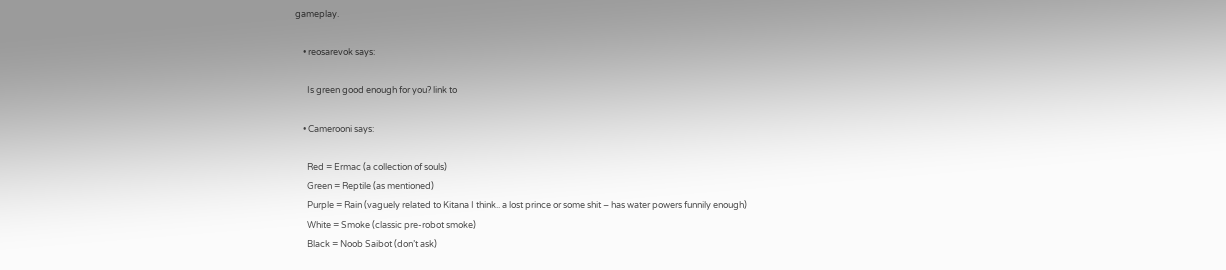gameplay.

    • reosarevok says:

      Is green good enough for you? link to

    • Camerooni says:

      Red = Ermac (a collection of souls)
      Green = Reptile (as mentioned)
      Purple = Rain (vaguely related to Kitana I think.. a lost prince or some shit – has water powers funnily enough)
      White = Smoke (classic pre-robot smoke)
      Black = Noob Saibot (don’t ask)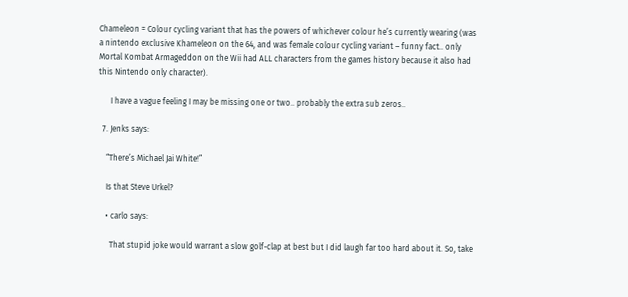Chameleon = Colour cycling variant that has the powers of whichever colour he’s currently wearing (was a nintendo exclusive Khameleon on the 64, and was female colour cycling variant – funny fact.. only Mortal Kombat Armageddon on the Wii had ALL characters from the games history because it also had this Nintendo only character).

      I have a vague feeling I may be missing one or two.. probably the extra sub zeros..

  7. Jenks says:

    “There’s Michael Jai White!”

    Is that Steve Urkel?

    • carlo says:

      That stupid joke would warrant a slow golf-clap at best but I did laugh far too hard about it. So, take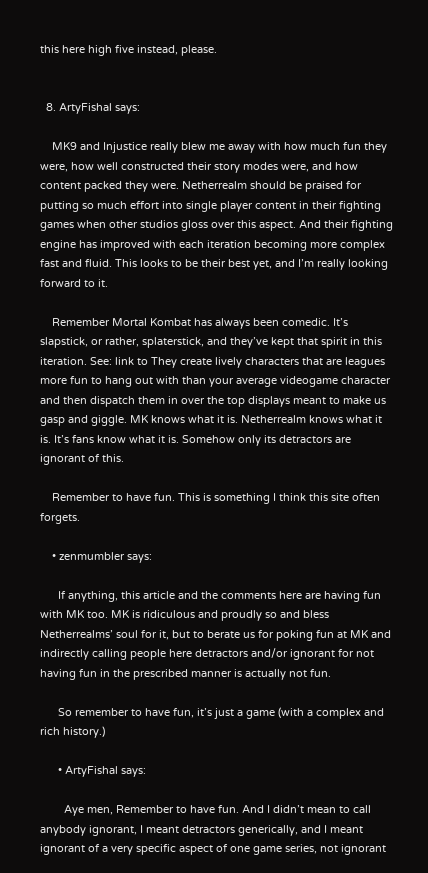this here high five instead, please.


  8. ArtyFishal says:

    MK9 and Injustice really blew me away with how much fun they were, how well constructed their story modes were, and how content packed they were. Netherrealm should be praised for putting so much effort into single player content in their fighting games when other studios gloss over this aspect. And their fighting engine has improved with each iteration becoming more complex fast and fluid. This looks to be their best yet, and I’m really looking forward to it.

    Remember Mortal Kombat has always been comedic. It’s slapstick, or rather, splaterstick, and they’ve kept that spirit in this iteration. See: link to They create lively characters that are leagues more fun to hang out with than your average videogame character and then dispatch them in over the top displays meant to make us gasp and giggle. MK knows what it is. Netherrealm knows what it is. It’s fans know what it is. Somehow only its detractors are ignorant of this.

    Remember to have fun. This is something I think this site often forgets.

    • zenmumbler says:

      If anything, this article and the comments here are having fun with MK too. MK is ridiculous and proudly so and bless Netherrealms’ soul for it, but to berate us for poking fun at MK and indirectly calling people here detractors and/or ignorant for not having fun in the prescribed manner is actually not fun.

      So remember to have fun, it’s just a game (with a complex and rich history.)

      • ArtyFishal says:

        Aye men, Remember to have fun. And I didn’t mean to call anybody ignorant, I meant detractors generically, and I meant ignorant of a very specific aspect of one game series, not ignorant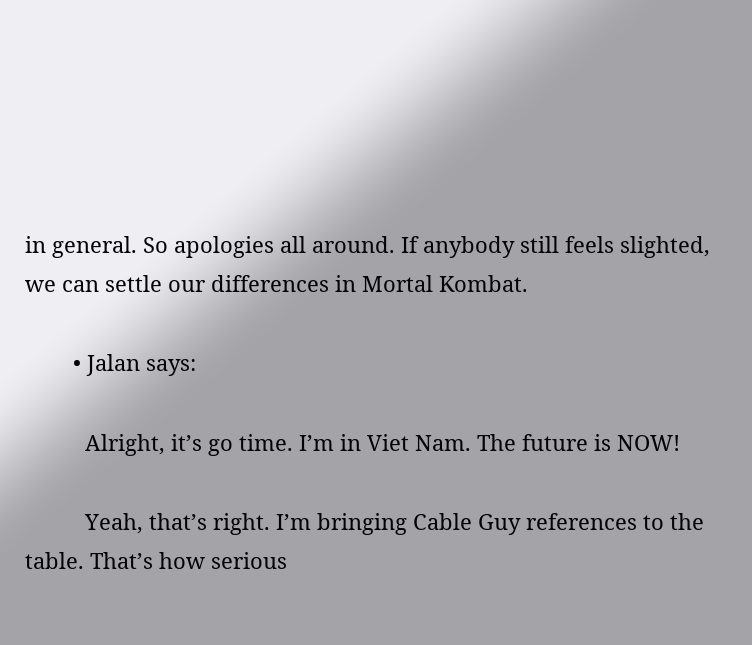in general. So apologies all around. If anybody still feels slighted, we can settle our differences in Mortal Kombat.

        • Jalan says:

          Alright, it’s go time. I’m in Viet Nam. The future is NOW!

          Yeah, that’s right. I’m bringing Cable Guy references to the table. That’s how serious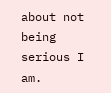about not being serious I am.